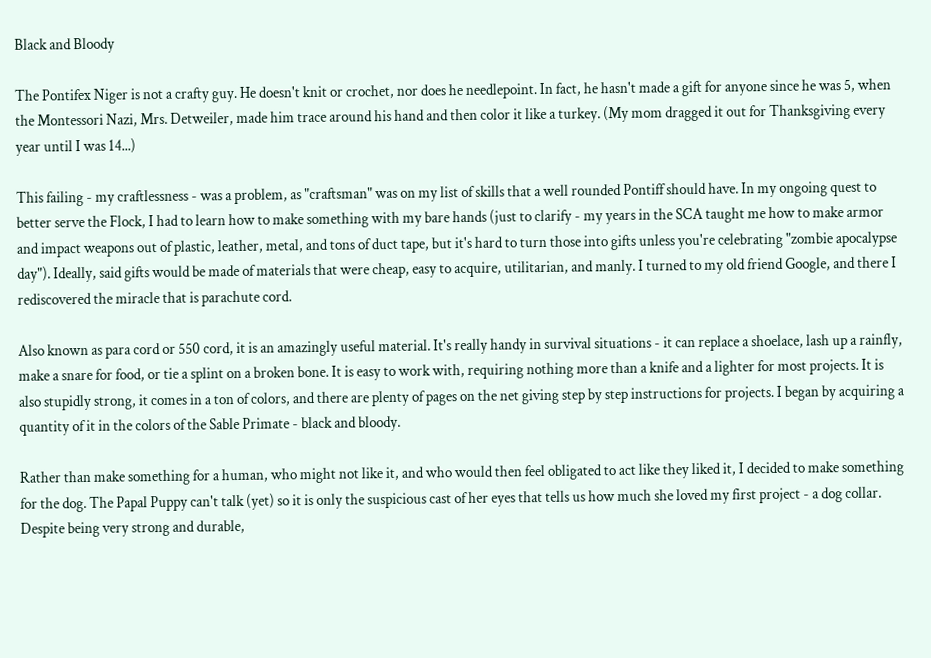Black and Bloody

The Pontifex Niger is not a crafty guy. He doesn't knit or crochet, nor does he needlepoint. In fact, he hasn't made a gift for anyone since he was 5, when the Montessori Nazi, Mrs. Detweiler, made him trace around his hand and then color it like a turkey. (My mom dragged it out for Thanksgiving every year until I was 14...)

This failing - my craftlessness - was a problem, as "craftsman" was on my list of skills that a well rounded Pontiff should have. In my ongoing quest to better serve the Flock, I had to learn how to make something with my bare hands (just to clarify - my years in the SCA taught me how to make armor and impact weapons out of plastic, leather, metal, and tons of duct tape, but it's hard to turn those into gifts unless you're celebrating "zombie apocalypse day"). Ideally, said gifts would be made of materials that were cheap, easy to acquire, utilitarian, and manly. I turned to my old friend Google, and there I rediscovered the miracle that is parachute cord.

Also known as para cord or 550 cord, it is an amazingly useful material. It's really handy in survival situations - it can replace a shoelace, lash up a rainfly, make a snare for food, or tie a splint on a broken bone. It is easy to work with, requiring nothing more than a knife and a lighter for most projects. It is also stupidly strong, it comes in a ton of colors, and there are plenty of pages on the net giving step by step instructions for projects. I began by acquiring a quantity of it in the colors of the Sable Primate - black and bloody.

Rather than make something for a human, who might not like it, and who would then feel obligated to act like they liked it, I decided to make something for the dog. The Papal Puppy can't talk (yet) so it is only the suspicious cast of her eyes that tells us how much she loved my first project - a dog collar. Despite being very strong and durable,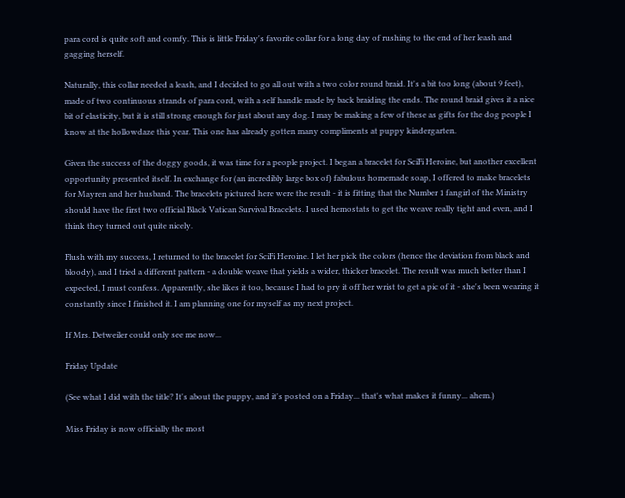para cord is quite soft and comfy. This is little Friday's favorite collar for a long day of rushing to the end of her leash and gagging herself.

Naturally, this collar needed a leash, and I decided to go all out with a two color round braid. It's a bit too long (about 9 feet), made of two continuous strands of para cord, with a self handle made by back braiding the ends. The round braid gives it a nice bit of elasticity, but it is still strong enough for just about any dog. I may be making a few of these as gifts for the dog people I know at the hollowdaze this year. This one has already gotten many compliments at puppy kindergarten.

Given the success of the doggy goods, it was time for a people project. I began a bracelet for SciFi Heroine, but another excellent opportunity presented itself. In exchange for (an incredibly large box of) fabulous homemade soap, I offered to make bracelets for Mayren and her husband. The bracelets pictured here were the result - it is fitting that the Number 1 fangirl of the Ministry should have the first two official Black Vatican Survival Bracelets. I used hemostats to get the weave really tight and even, and I think they turned out quite nicely.

Flush with my success, I returned to the bracelet for SciFi Heroine. I let her pick the colors (hence the deviation from black and bloody), and I tried a different pattern - a double weave that yields a wider, thicker bracelet. The result was much better than I expected, I must confess. Apparently, she likes it too, because I had to pry it off her wrist to get a pic of it - she's been wearing it constantly since I finished it. I am planning one for myself as my next project.

If Mrs. Detweiler could only see me now...

Friday Update

(See what I did with the title? It's about the puppy, and it's posted on a Friday... that's what makes it funny... ahem.)

Miss Friday is now officially the most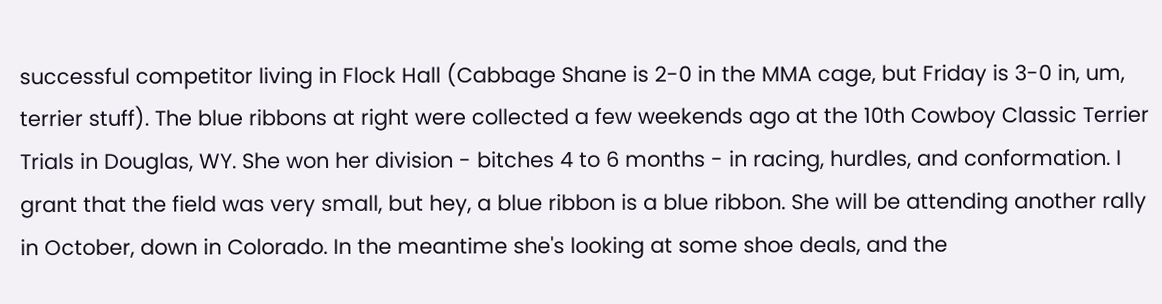successful competitor living in Flock Hall (Cabbage Shane is 2-0 in the MMA cage, but Friday is 3-0 in, um, terrier stuff). The blue ribbons at right were collected a few weekends ago at the 10th Cowboy Classic Terrier Trials in Douglas, WY. She won her division - bitches 4 to 6 months - in racing, hurdles, and conformation. I grant that the field was very small, but hey, a blue ribbon is a blue ribbon. She will be attending another rally in October, down in Colorado. In the meantime she's looking at some shoe deals, and the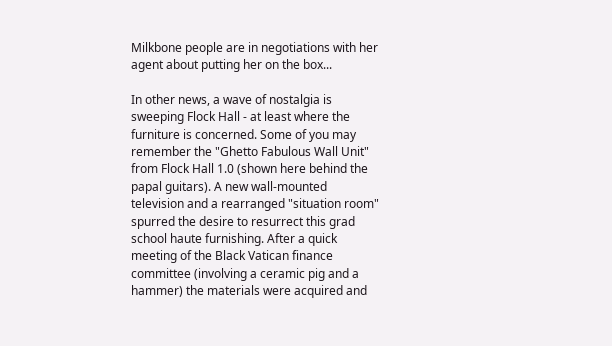Milkbone people are in negotiations with her agent about putting her on the box...

In other news, a wave of nostalgia is sweeping Flock Hall - at least where the furniture is concerned. Some of you may remember the "Ghetto Fabulous Wall Unit" from Flock Hall 1.0 (shown here behind the papal guitars). A new wall-mounted television and a rearranged "situation room" spurred the desire to resurrect this grad school haute furnishing. After a quick meeting of the Black Vatican finance committee (involving a ceramic pig and a hammer) the materials were acquired and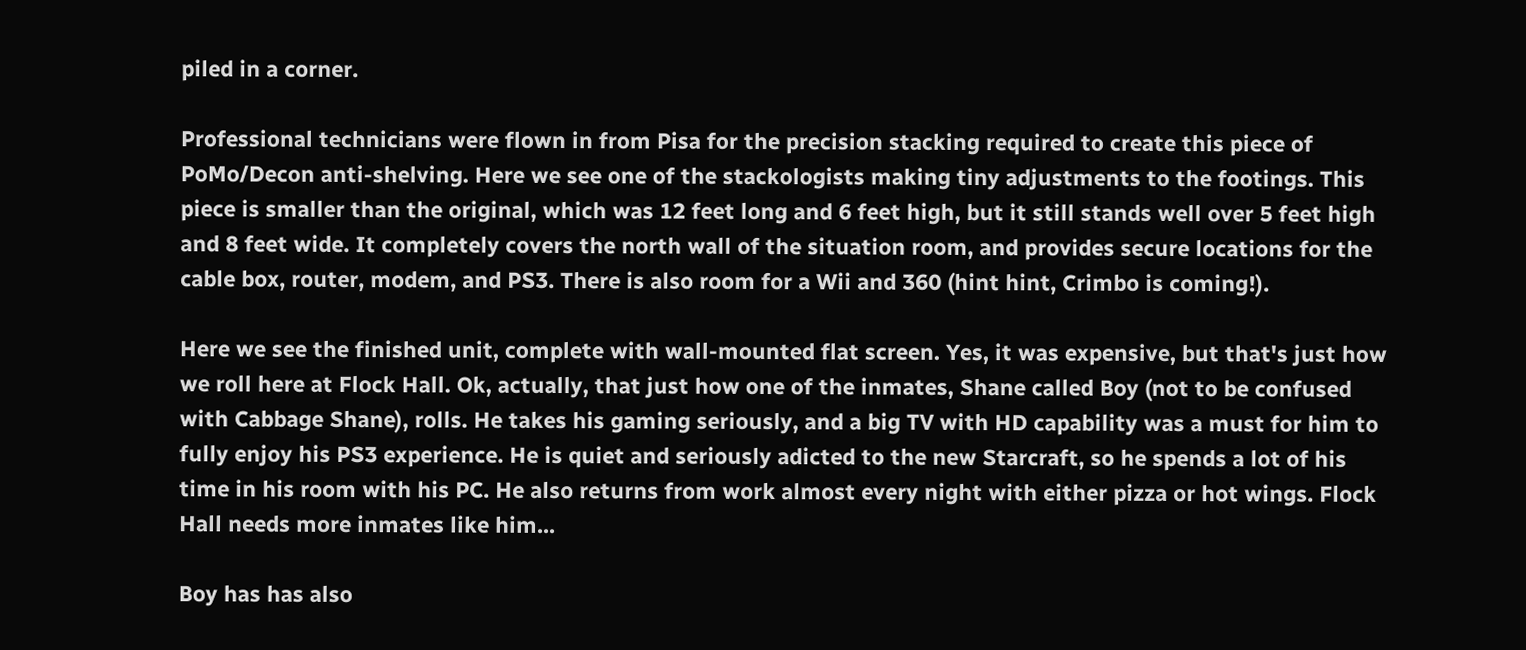piled in a corner.

Professional technicians were flown in from Pisa for the precision stacking required to create this piece of PoMo/Decon anti-shelving. Here we see one of the stackologists making tiny adjustments to the footings. This piece is smaller than the original, which was 12 feet long and 6 feet high, but it still stands well over 5 feet high and 8 feet wide. It completely covers the north wall of the situation room, and provides secure locations for the cable box, router, modem, and PS3. There is also room for a Wii and 360 (hint hint, Crimbo is coming!).

Here we see the finished unit, complete with wall-mounted flat screen. Yes, it was expensive, but that's just how we roll here at Flock Hall. Ok, actually, that just how one of the inmates, Shane called Boy (not to be confused with Cabbage Shane), rolls. He takes his gaming seriously, and a big TV with HD capability was a must for him to fully enjoy his PS3 experience. He is quiet and seriously adicted to the new Starcraft, so he spends a lot of his time in his room with his PC. He also returns from work almost every night with either pizza or hot wings. Flock Hall needs more inmates like him...

Boy has has also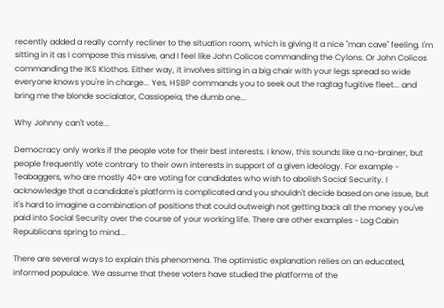recently added a really comfy recliner to the situation room, which is giving it a nice "man cave" feeling. I'm sitting in it as I compose this missive, and I feel like John Colicos commanding the Cylons. Or John Colicos commanding the IKS Klothos. Either way, it involves sitting in a big chair with your legs spread so wide everyone knows you're in charge... Yes, HSBP commands you to seek out the ragtag fugitive fleet... and bring me the blonde socialator, Cassiopeia, the dumb one...

Why Johnny can't vote...

Democracy only works if the people vote for their best interests. I know, this sounds like a no-brainer, but people frequently vote contrary to their own interests in support of a given ideology. For example - Teabaggers, who are mostly 40+ are voting for candidates who wish to abolish Social Security. I acknowledge that a candidate's platform is complicated and you shouldn't decide based on one issue, but it's hard to imagine a combination of positions that could outweigh not getting back all the money you've paid into Social Security over the course of your working life. There are other examples - Log Cabin Republicans spring to mind...

There are several ways to explain this phenomena. The optimistic explanation relies on an educated, informed populace. We assume that these voters have studied the platforms of the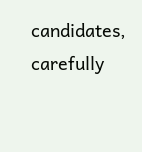candidates, carefully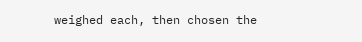weighed each, then chosen the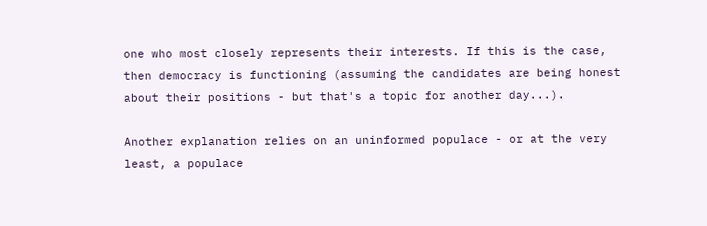one who most closely represents their interests. If this is the case, then democracy is functioning (assuming the candidates are being honest about their positions - but that's a topic for another day...).

Another explanation relies on an uninformed populace - or at the very least, a populace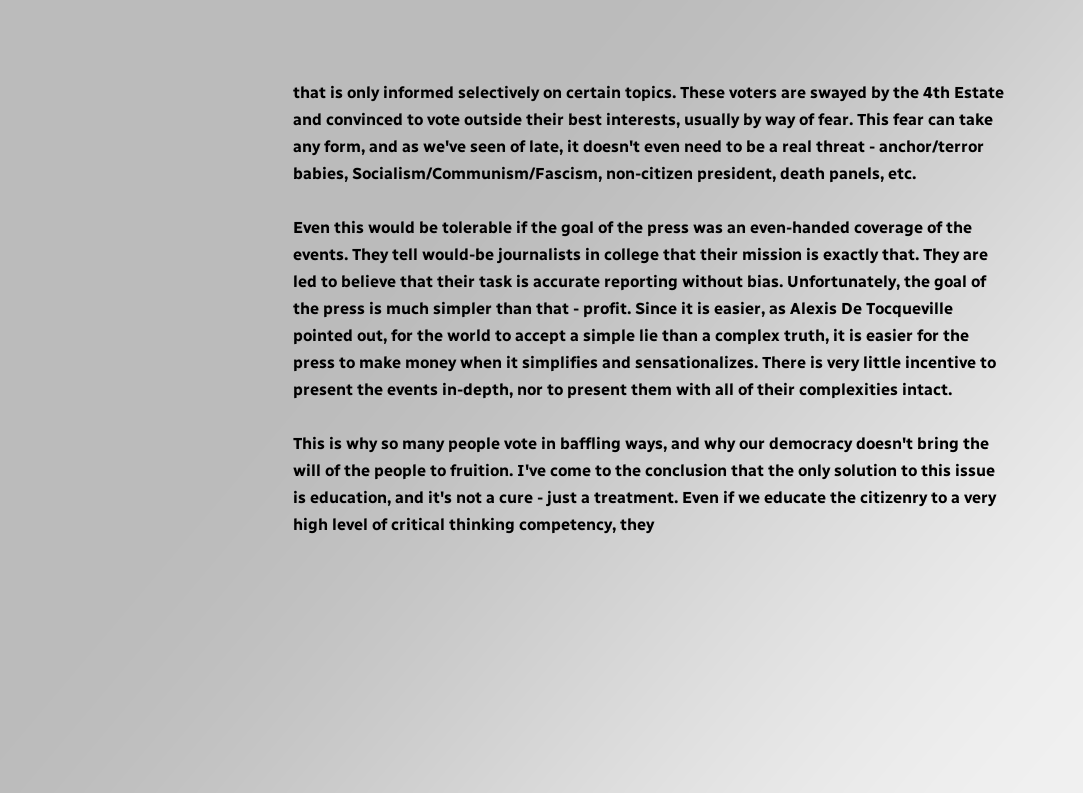that is only informed selectively on certain topics. These voters are swayed by the 4th Estate and convinced to vote outside their best interests, usually by way of fear. This fear can take any form, and as we've seen of late, it doesn't even need to be a real threat - anchor/terror babies, Socialism/Communism/Fascism, non-citizen president, death panels, etc.

Even this would be tolerable if the goal of the press was an even-handed coverage of the events. They tell would-be journalists in college that their mission is exactly that. They are led to believe that their task is accurate reporting without bias. Unfortunately, the goal of the press is much simpler than that - profit. Since it is easier, as Alexis De Tocqueville pointed out, for the world to accept a simple lie than a complex truth, it is easier for the press to make money when it simplifies and sensationalizes. There is very little incentive to present the events in-depth, nor to present them with all of their complexities intact.

This is why so many people vote in baffling ways, and why our democracy doesn't bring the will of the people to fruition. I've come to the conclusion that the only solution to this issue is education, and it's not a cure - just a treatment. Even if we educate the citizenry to a very high level of critical thinking competency, they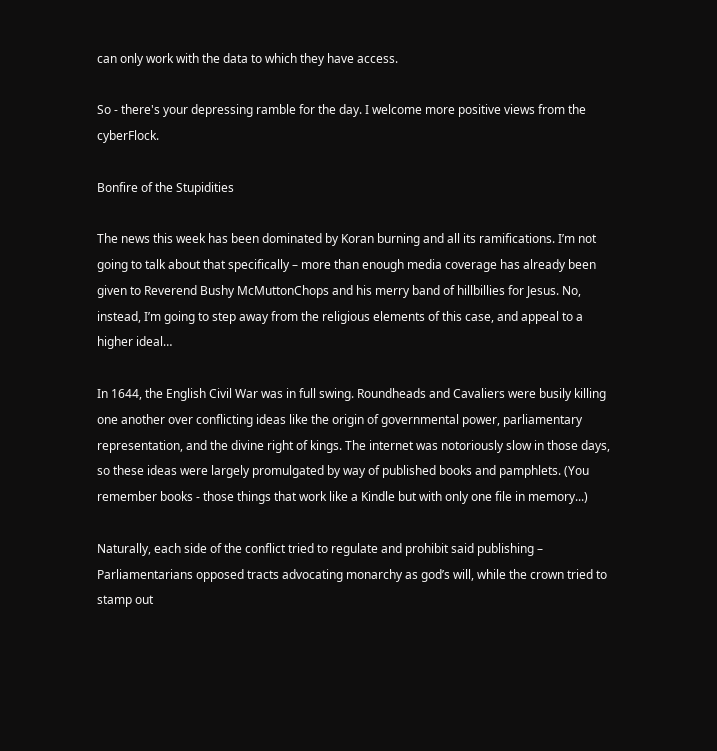can only work with the data to which they have access.

So - there's your depressing ramble for the day. I welcome more positive views from the cyberFlock.

Bonfire of the Stupidities

The news this week has been dominated by Koran burning and all its ramifications. I’m not going to talk about that specifically – more than enough media coverage has already been given to Reverend Bushy McMuttonChops and his merry band of hillbillies for Jesus. No, instead, I’m going to step away from the religious elements of this case, and appeal to a higher ideal…

In 1644, the English Civil War was in full swing. Roundheads and Cavaliers were busily killing one another over conflicting ideas like the origin of governmental power, parliamentary representation, and the divine right of kings. The internet was notoriously slow in those days, so these ideas were largely promulgated by way of published books and pamphlets. (You remember books - those things that work like a Kindle but with only one file in memory...)

Naturally, each side of the conflict tried to regulate and prohibit said publishing – Parliamentarians opposed tracts advocating monarchy as god’s will, while the crown tried to stamp out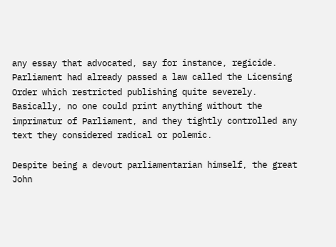any essay that advocated, say for instance, regicide. Parliament had already passed a law called the Licensing Order which restricted publishing quite severely. Basically, no one could print anything without the imprimatur of Parliament, and they tightly controlled any text they considered radical or polemic.

Despite being a devout parliamentarian himself, the great John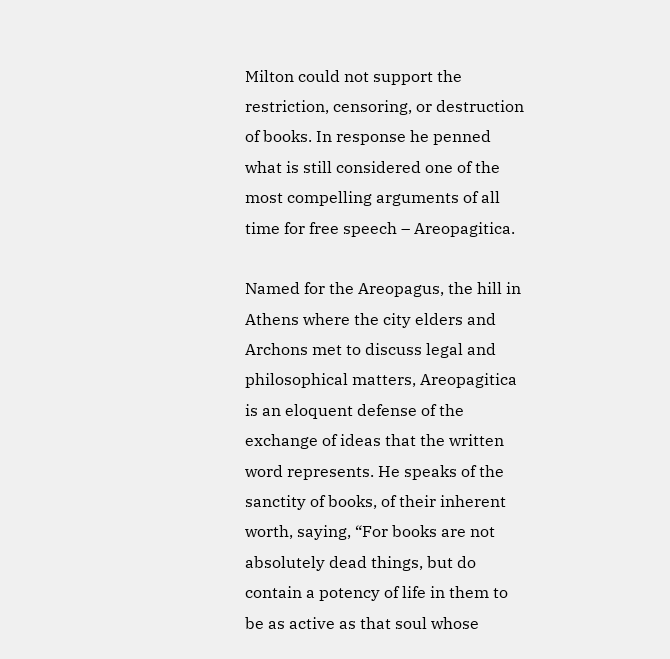Milton could not support the restriction, censoring, or destruction of books. In response he penned what is still considered one of the most compelling arguments of all time for free speech – Areopagitica.

Named for the Areopagus, the hill in Athens where the city elders and Archons met to discuss legal and philosophical matters, Areopagitica is an eloquent defense of the exchange of ideas that the written word represents. He speaks of the sanctity of books, of their inherent worth, saying, “For books are not absolutely dead things, but do contain a potency of life in them to be as active as that soul whose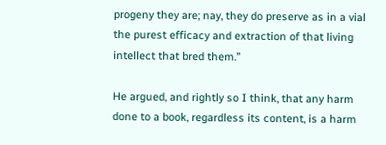progeny they are; nay, they do preserve as in a vial the purest efficacy and extraction of that living intellect that bred them.”

He argued, and rightly so I think, that any harm done to a book, regardless its content, is a harm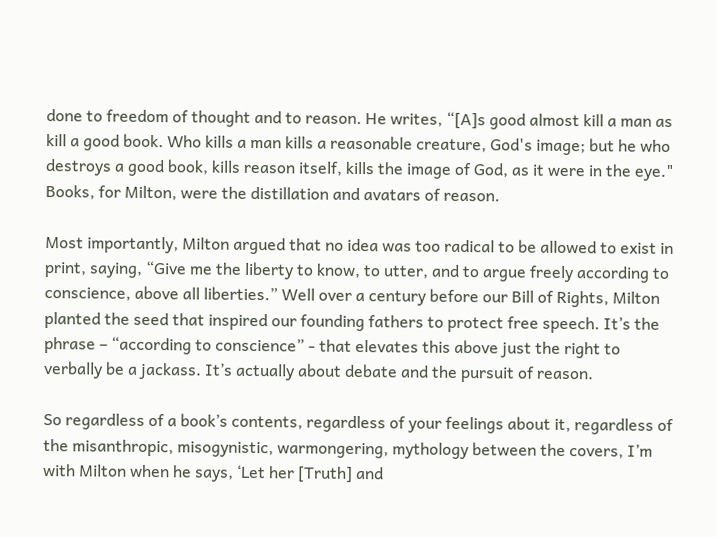done to freedom of thought and to reason. He writes, “[A]s good almost kill a man as kill a good book. Who kills a man kills a reasonable creature, God's image; but he who destroys a good book, kills reason itself, kills the image of God, as it were in the eye." Books, for Milton, were the distillation and avatars of reason.

Most importantly, Milton argued that no idea was too radical to be allowed to exist in print, saying, “Give me the liberty to know, to utter, and to argue freely according to conscience, above all liberties.” Well over a century before our Bill of Rights, Milton planted the seed that inspired our founding fathers to protect free speech. It’s the phrase – “according to conscience” - that elevates this above just the right to verbally be a jackass. It’s actually about debate and the pursuit of reason.

So regardless of a book’s contents, regardless of your feelings about it, regardless of the misanthropic, misogynistic, warmongering, mythology between the covers, I’m with Milton when he says, ‘Let her [Truth] and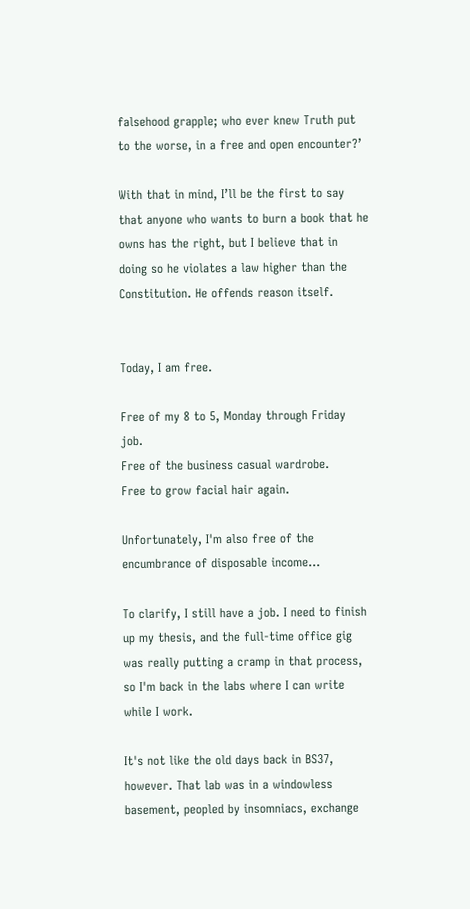falsehood grapple; who ever knew Truth put to the worse, in a free and open encounter?’

With that in mind, I’ll be the first to say that anyone who wants to burn a book that he owns has the right, but I believe that in doing so he violates a law higher than the Constitution. He offends reason itself.


Today, I am free.

Free of my 8 to 5, Monday through Friday job.
Free of the business casual wardrobe.
Free to grow facial hair again.

Unfortunately, I'm also free of the encumbrance of disposable income...

To clarify, I still have a job. I need to finish up my thesis, and the full-time office gig was really putting a cramp in that process, so I'm back in the labs where I can write while I work.

It's not like the old days back in BS37, however. That lab was in a windowless basement, peopled by insomniacs, exchange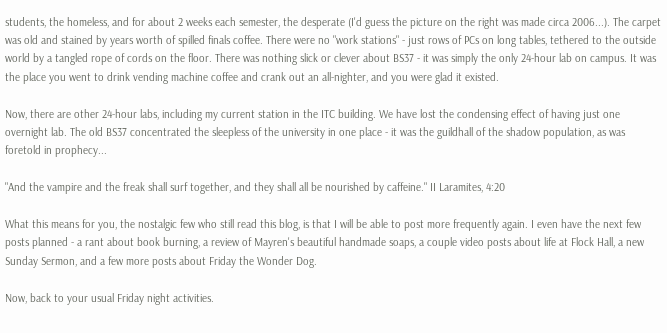students, the homeless, and for about 2 weeks each semester, the desperate (I'd guess the picture on the right was made circa 2006...). The carpet was old and stained by years worth of spilled finals coffee. There were no "work stations" - just rows of PCs on long tables, tethered to the outside world by a tangled rope of cords on the floor. There was nothing slick or clever about BS37 - it was simply the only 24-hour lab on campus. It was the place you went to drink vending machine coffee and crank out an all-nighter, and you were glad it existed.

Now, there are other 24-hour labs, including my current station in the ITC building. We have lost the condensing effect of having just one overnight lab. The old BS37 concentrated the sleepless of the university in one place - it was the guildhall of the shadow population, as was foretold in prophecy...

"And the vampire and the freak shall surf together, and they shall all be nourished by caffeine." II Laramites, 4:20

What this means for you, the nostalgic few who still read this blog, is that I will be able to post more frequently again. I even have the next few posts planned - a rant about book burning, a review of Mayren's beautiful handmade soaps, a couple video posts about life at Flock Hall, a new Sunday Sermon, and a few more posts about Friday the Wonder Dog.

Now, back to your usual Friday night activities.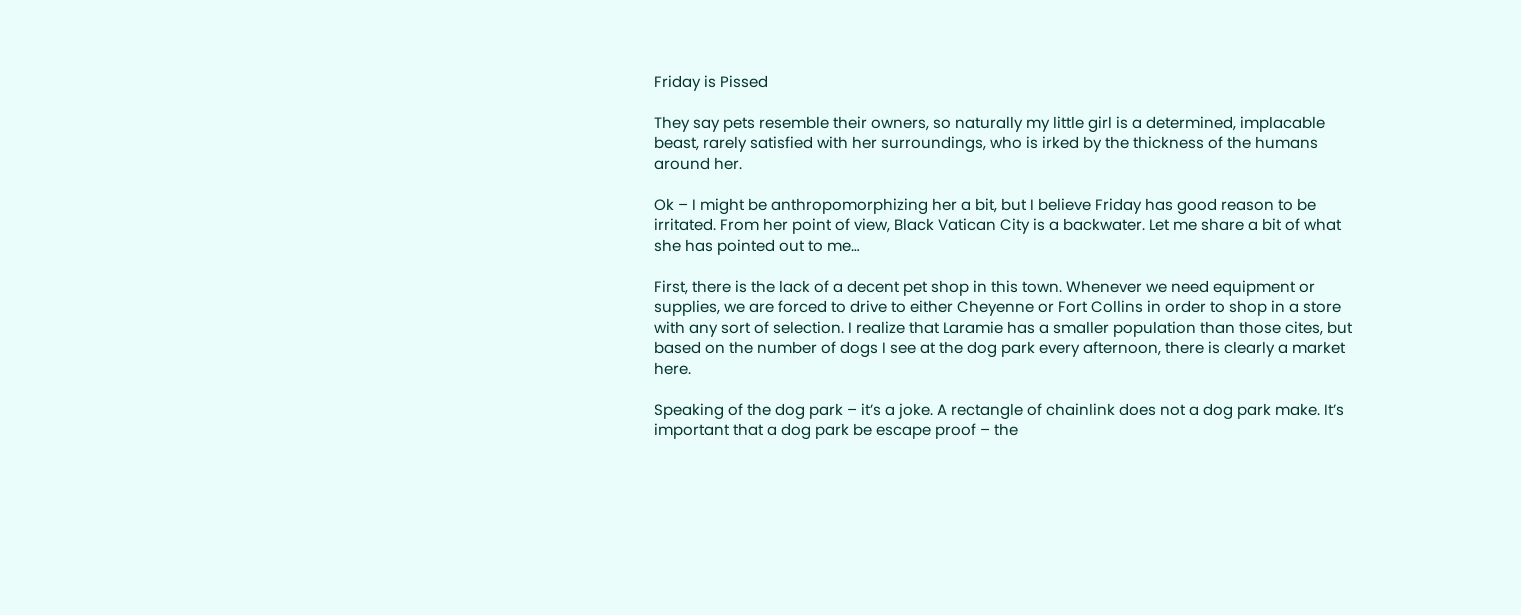Friday is Pissed

They say pets resemble their owners, so naturally my little girl is a determined, implacable beast, rarely satisfied with her surroundings, who is irked by the thickness of the humans around her.

Ok – I might be anthropomorphizing her a bit, but I believe Friday has good reason to be irritated. From her point of view, Black Vatican City is a backwater. Let me share a bit of what she has pointed out to me…

First, there is the lack of a decent pet shop in this town. Whenever we need equipment or supplies, we are forced to drive to either Cheyenne or Fort Collins in order to shop in a store with any sort of selection. I realize that Laramie has a smaller population than those cites, but based on the number of dogs I see at the dog park every afternoon, there is clearly a market here.

Speaking of the dog park – it’s a joke. A rectangle of chainlink does not a dog park make. It’s important that a dog park be escape proof – the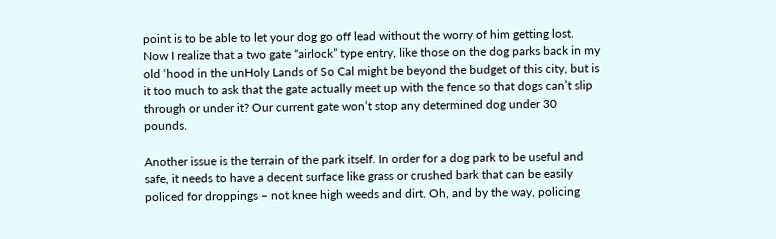point is to be able to let your dog go off lead without the worry of him getting lost. Now I realize that a two gate “airlock” type entry, like those on the dog parks back in my old ‘hood in the unHoly Lands of So Cal might be beyond the budget of this city, but is it too much to ask that the gate actually meet up with the fence so that dogs can’t slip through or under it? Our current gate won’t stop any determined dog under 30 pounds.

Another issue is the terrain of the park itself. In order for a dog park to be useful and safe, it needs to have a decent surface like grass or crushed bark that can be easily policed for droppings – not knee high weeds and dirt. Oh, and by the way, policing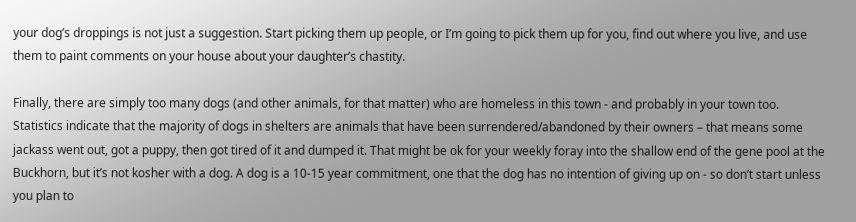your dog’s droppings is not just a suggestion. Start picking them up people, or I’m going to pick them up for you, find out where you live, and use them to paint comments on your house about your daughter’s chastity.

Finally, there are simply too many dogs (and other animals, for that matter) who are homeless in this town - and probably in your town too. Statistics indicate that the majority of dogs in shelters are animals that have been surrendered/abandoned by their owners – that means some jackass went out, got a puppy, then got tired of it and dumped it. That might be ok for your weekly foray into the shallow end of the gene pool at the Buckhorn, but it’s not kosher with a dog. A dog is a 10-15 year commitment, one that the dog has no intention of giving up on - so don’t start unless you plan to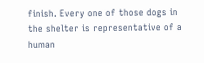finish. Every one of those dogs in the shelter is representative of a human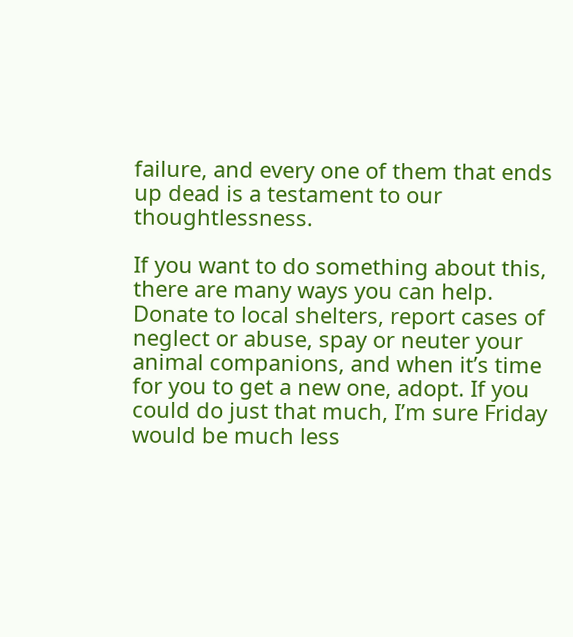failure, and every one of them that ends up dead is a testament to our thoughtlessness.

If you want to do something about this, there are many ways you can help. Donate to local shelters, report cases of neglect or abuse, spay or neuter your animal companions, and when it’s time for you to get a new one, adopt. If you could do just that much, I’m sure Friday would be much less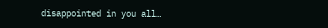disappointed in you all…